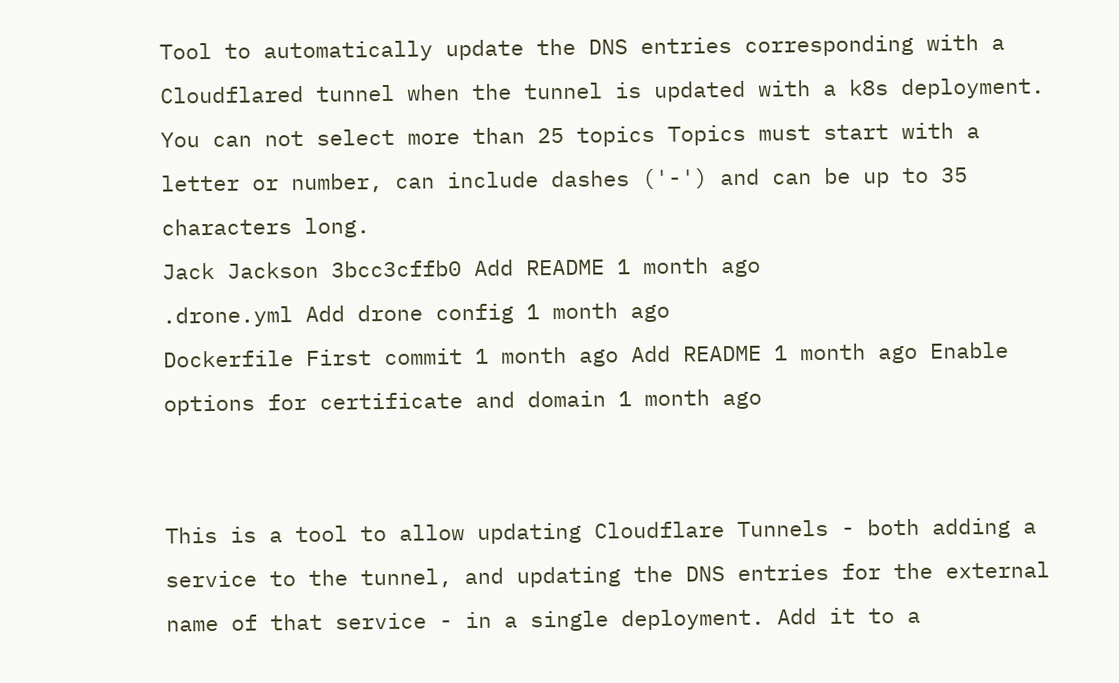Tool to automatically update the DNS entries corresponding with a Cloudflared tunnel when the tunnel is updated with a k8s deployment.
You can not select more than 25 topics Topics must start with a letter or number, can include dashes ('-') and can be up to 35 characters long.
Jack Jackson 3bcc3cffb0 Add README 1 month ago
.drone.yml Add drone config 1 month ago
Dockerfile First commit 1 month ago Add README 1 month ago Enable options for certificate and domain 1 month ago


This is a tool to allow updating Cloudflare Tunnels - both adding a service to the tunnel, and updating the DNS entries for the external name of that service - in a single deployment. Add it to a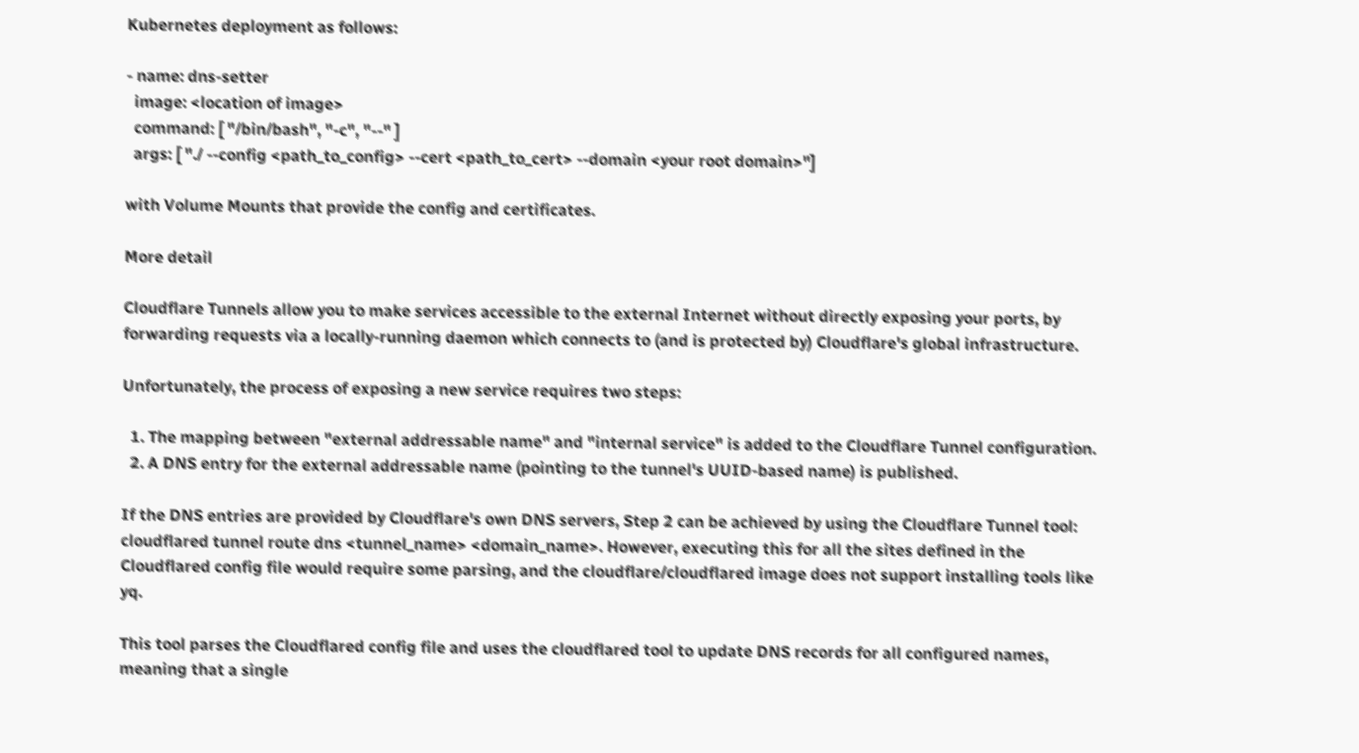Kubernetes deployment as follows:

- name: dns-setter
  image: <location of image>
  command: [ "/bin/bash", "-c", "--" ]
  args: [ "./ --config <path_to_config> --cert <path_to_cert> --domain <your root domain>"]

with Volume Mounts that provide the config and certificates.

More detail

Cloudflare Tunnels allow you to make services accessible to the external Internet without directly exposing your ports, by forwarding requests via a locally-running daemon which connects to (and is protected by) Cloudflare's global infrastructure.

Unfortunately, the process of exposing a new service requires two steps:

  1. The mapping between "external addressable name" and "internal service" is added to the Cloudflare Tunnel configuration.
  2. A DNS entry for the external addressable name (pointing to the tunnel's UUID-based name) is published.

If the DNS entries are provided by Cloudflare's own DNS servers, Step 2 can be achieved by using the Cloudflare Tunnel tool: cloudflared tunnel route dns <tunnel_name> <domain_name>. However, executing this for all the sites defined in the Cloudflared config file would require some parsing, and the cloudflare/cloudflared image does not support installing tools like yq.

This tool parses the Cloudflared config file and uses the cloudflared tool to update DNS records for all configured names, meaning that a single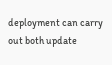deployment can carry out both update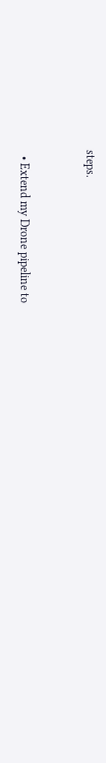steps.


  • Extend my Drone pipeline to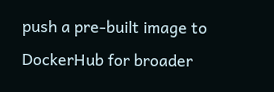push a pre-built image to DockerHub for broader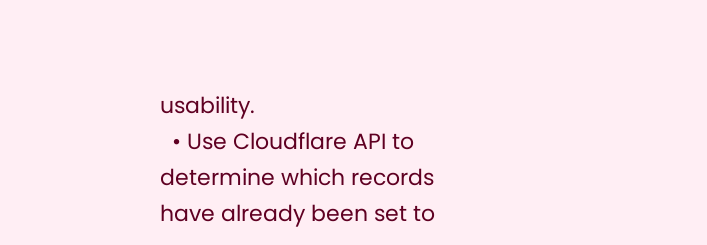usability.
  • Use Cloudflare API to determine which records have already been set to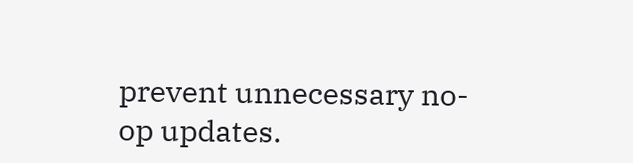prevent unnecessary no-op updates.